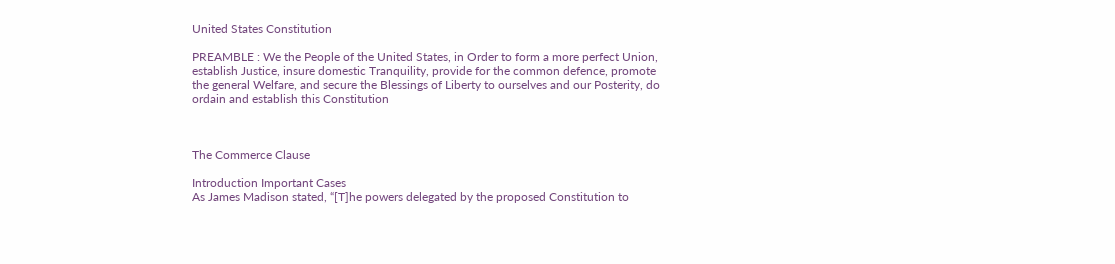United States Constitution

PREAMBLE : We the People of the United States, in Order to form a more perfect Union, establish Justice, insure domestic Tranquility, provide for the common defence, promote the general Welfare, and secure the Blessings of Liberty to ourselves and our Posterity, do ordain and establish this Constitution



The Commerce Clause

Introduction Important Cases
As James Madison stated, “[T]he powers delegated by the proposed Constitution to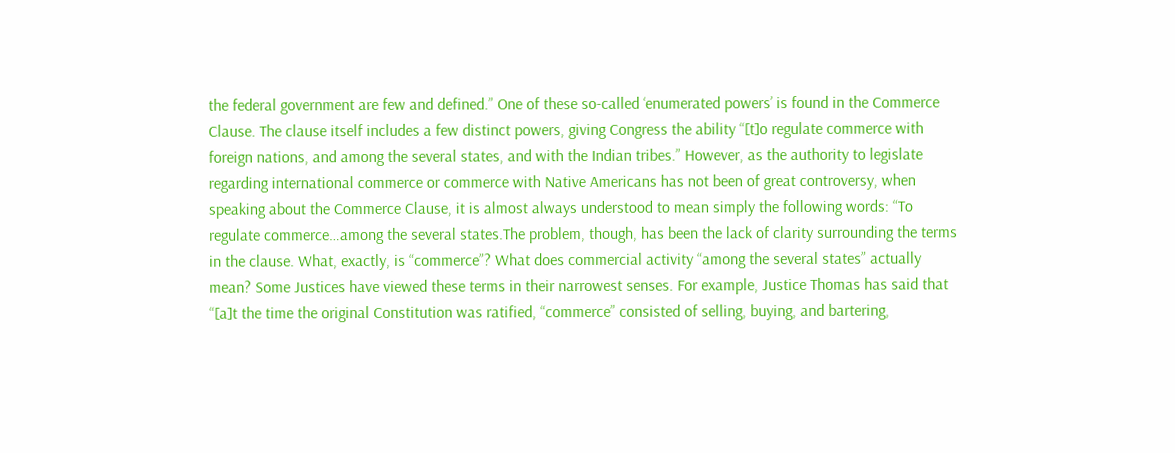the federal government are few and defined.” One of these so-called ‘enumerated powers’ is found in the Commerce Clause. The clause itself includes a few distinct powers, giving Congress the ability “[t]o regulate commerce with foreign nations, and among the several states, and with the Indian tribes.” However, as the authority to legislate regarding international commerce or commerce with Native Americans has not been of great controversy, when speaking about the Commerce Clause, it is almost always understood to mean simply the following words: “To regulate commerce…among the several states.The problem, though, has been the lack of clarity surrounding the terms in the clause. What, exactly, is “commerce”? What does commercial activity “among the several states” actually mean? Some Justices have viewed these terms in their narrowest senses. For example, Justice Thomas has said that “[a]t the time the original Constitution was ratified, “commerce” consisted of selling, buying, and bartering,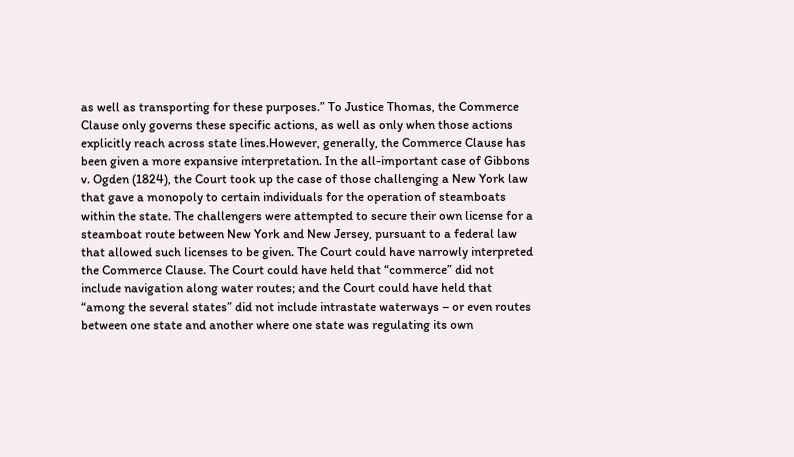as well as transporting for these purposes.” To Justice Thomas, the Commerce Clause only governs these specific actions, as well as only when those actions explicitly reach across state lines.However, generally, the Commerce Clause has been given a more expansive interpretation. In the all-important case of Gibbons v. Ogden (1824), the Court took up the case of those challenging a New York law that gave a monopoly to certain individuals for the operation of steamboats within the state. The challengers were attempted to secure their own license for a steamboat route between New York and New Jersey, pursuant to a federal law that allowed such licenses to be given. The Court could have narrowly interpreted the Commerce Clause. The Court could have held that “commerce” did not include navigation along water routes; and the Court could have held that “among the several states” did not include intrastate waterways – or even routes between one state and another where one state was regulating its own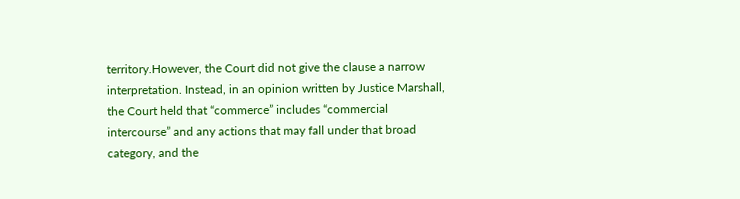territory.However, the Court did not give the clause a narrow interpretation. Instead, in an opinion written by Justice Marshall, the Court held that “commerce” includes “commercial intercourse” and any actions that may fall under that broad category, and the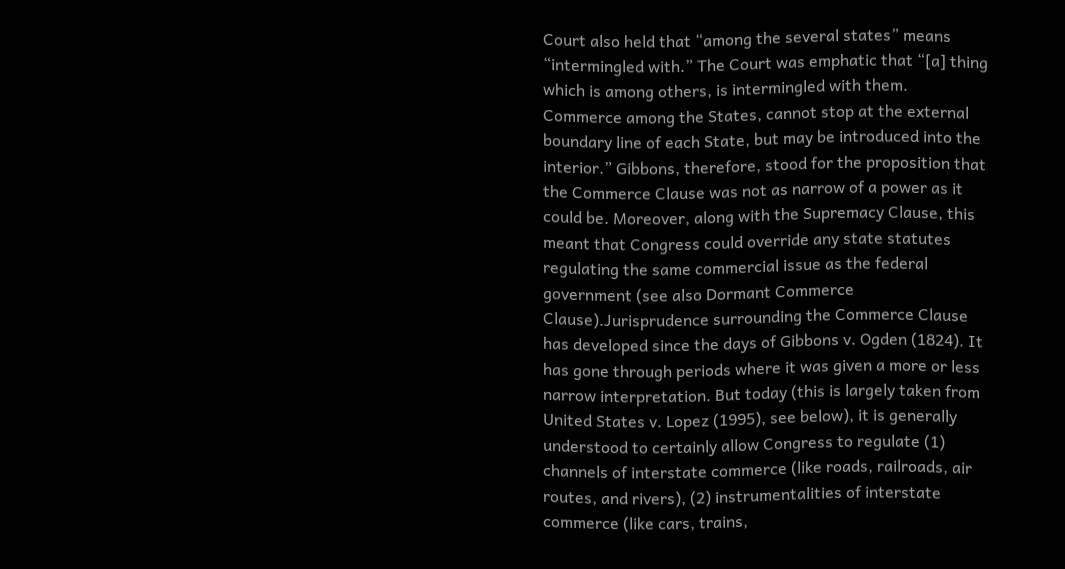Court also held that “among the several states” means “intermingled with.” The Court was emphatic that “[a] thing which is among others, is intermingled with them. Commerce among the States, cannot stop at the external boundary line of each State, but may be introduced into the interior.” Gibbons, therefore, stood for the proposition that the Commerce Clause was not as narrow of a power as it could be. Moreover, along with the Supremacy Clause, this meant that Congress could override any state statutes regulating the same commercial issue as the federal government (see also Dormant Commerce Clause).Jurisprudence surrounding the Commerce Clause has developed since the days of Gibbons v. Ogden (1824). It has gone through periods where it was given a more or less narrow interpretation. But today (this is largely taken from United States v. Lopez (1995), see below), it is generally understood to certainly allow Congress to regulate (1) channels of interstate commerce (like roads, railroads, air routes, and rivers), (2) instrumentalities of interstate commerce (like cars, trains,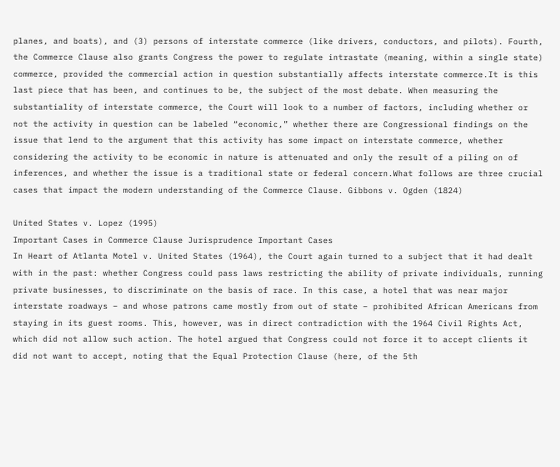planes, and boats), and (3) persons of interstate commerce (like drivers, conductors, and pilots). Fourth, the Commerce Clause also grants Congress the power to regulate intrastate (meaning, within a single state) commerce, provided the commercial action in question substantially affects interstate commerce.It is this last piece that has been, and continues to be, the subject of the most debate. When measuring the substantiality of interstate commerce, the Court will look to a number of factors, including whether or not the activity in question can be labeled “economic,” whether there are Congressional findings on the issue that lend to the argument that this activity has some impact on interstate commerce, whether considering the activity to be economic in nature is attenuated and only the result of a piling on of inferences, and whether the issue is a traditional state or federal concern.What follows are three crucial cases that impact the modern understanding of the Commerce Clause. Gibbons v. Ogden (1824)

United States v. Lopez (1995)
Important Cases in Commerce Clause Jurisprudence Important Cases
In Heart of Atlanta Motel v. United States (1964), the Court again turned to a subject that it had dealt with in the past: whether Congress could pass laws restricting the ability of private individuals, running private businesses, to discriminate on the basis of race. In this case, a hotel that was near major interstate roadways – and whose patrons came mostly from out of state – prohibited African Americans from staying in its guest rooms. This, however, was in direct contradiction with the 1964 Civil Rights Act, which did not allow such action. The hotel argued that Congress could not force it to accept clients it did not want to accept, noting that the Equal Protection Clause (here, of the 5th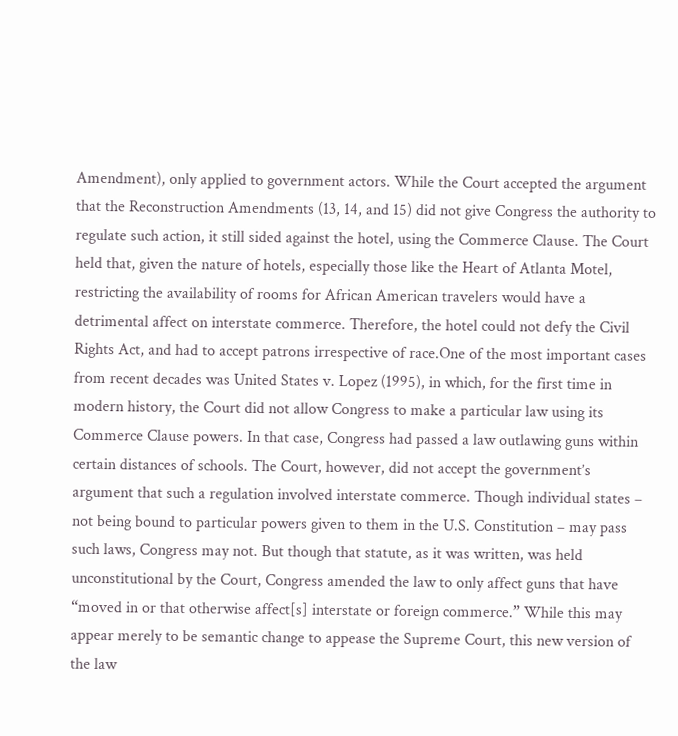Amendment), only applied to government actors. While the Court accepted the argument that the Reconstruction Amendments (13, 14, and 15) did not give Congress the authority to regulate such action, it still sided against the hotel, using the Commerce Clause. The Court held that, given the nature of hotels, especially those like the Heart of Atlanta Motel, restricting the availability of rooms for African American travelers would have a detrimental affect on interstate commerce. Therefore, the hotel could not defy the Civil Rights Act, and had to accept patrons irrespective of race.One of the most important cases from recent decades was United States v. Lopez (1995), in which, for the first time in modern history, the Court did not allow Congress to make a particular law using its Commerce Clause powers. In that case, Congress had passed a law outlawing guns within certain distances of schools. The Court, however, did not accept the government’s argument that such a regulation involved interstate commerce. Though individual states – not being bound to particular powers given to them in the U.S. Constitution – may pass such laws, Congress may not. But though that statute, as it was written, was held unconstitutional by the Court, Congress amended the law to only affect guns that have “moved in or that otherwise affect[s] interstate or foreign commerce.” While this may appear merely to be semantic change to appease the Supreme Court, this new version of the law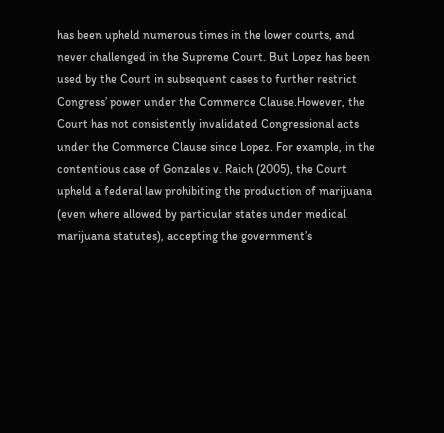has been upheld numerous times in the lower courts, and never challenged in the Supreme Court. But Lopez has been used by the Court in subsequent cases to further restrict Congress’ power under the Commerce Clause.However, the Court has not consistently invalidated Congressional acts under the Commerce Clause since Lopez. For example, in the contentious case of Gonzales v. Raich (2005), the Court upheld a federal law prohibiting the production of marijuana (even where allowed by particular states under medical marijuana statutes), accepting the government’s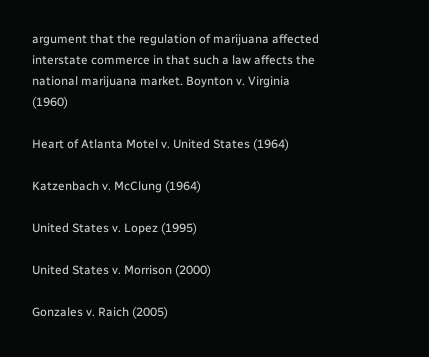argument that the regulation of marijuana affected interstate commerce in that such a law affects the national marijuana market. Boynton v. Virginia (1960)

Heart of Atlanta Motel v. United States (1964)

Katzenbach v. McClung (1964)

United States v. Lopez (1995)

United States v. Morrison (2000)

Gonzales v. Raich (2005)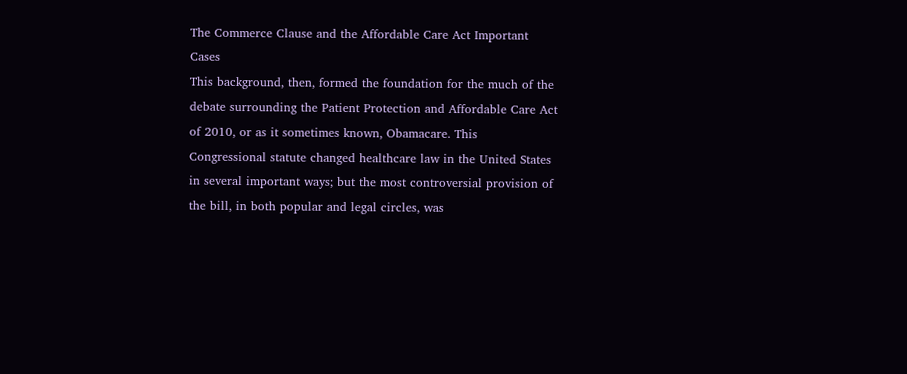The Commerce Clause and the Affordable Care Act Important Cases
This background, then, formed the foundation for the much of the debate surrounding the Patient Protection and Affordable Care Act of 2010, or as it sometimes known, Obamacare. This Congressional statute changed healthcare law in the United States in several important ways; but the most controversial provision of the bill, in both popular and legal circles, was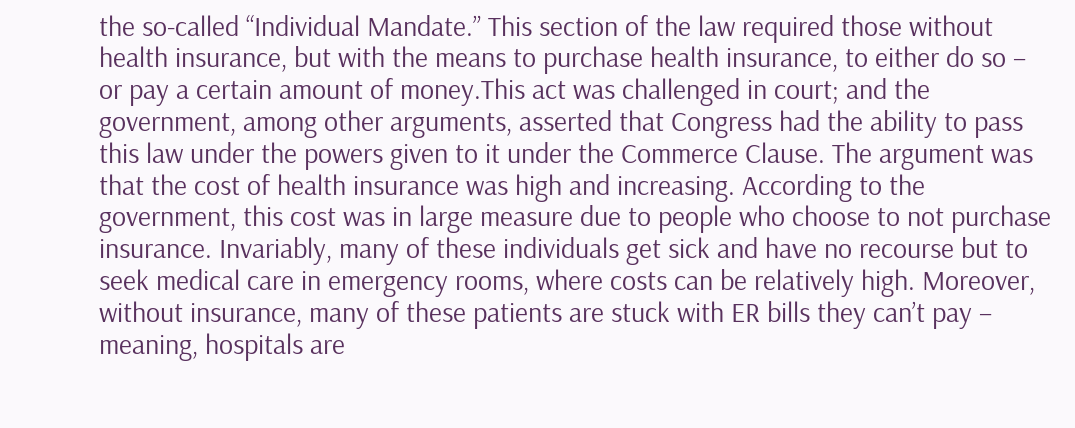the so-called “Individual Mandate.” This section of the law required those without health insurance, but with the means to purchase health insurance, to either do so – or pay a certain amount of money.This act was challenged in court; and the government, among other arguments, asserted that Congress had the ability to pass this law under the powers given to it under the Commerce Clause. The argument was that the cost of health insurance was high and increasing. According to the government, this cost was in large measure due to people who choose to not purchase insurance. Invariably, many of these individuals get sick and have no recourse but to seek medical care in emergency rooms, where costs can be relatively high. Moreover, without insurance, many of these patients are stuck with ER bills they can’t pay – meaning, hospitals are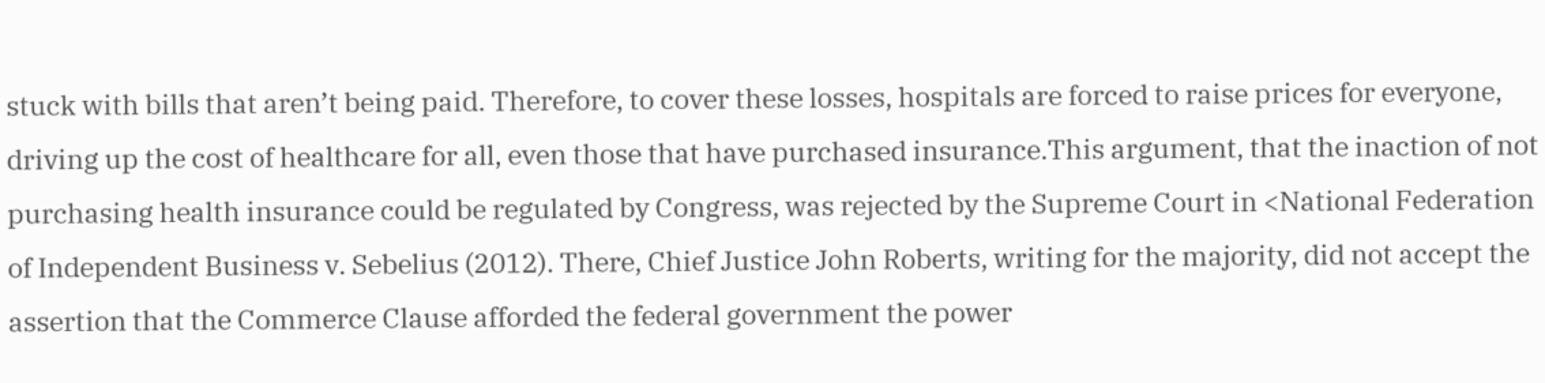stuck with bills that aren’t being paid. Therefore, to cover these losses, hospitals are forced to raise prices for everyone, driving up the cost of healthcare for all, even those that have purchased insurance.This argument, that the inaction of not purchasing health insurance could be regulated by Congress, was rejected by the Supreme Court in <National Federation of Independent Business v. Sebelius (2012). There, Chief Justice John Roberts, writing for the majority, did not accept the assertion that the Commerce Clause afforded the federal government the power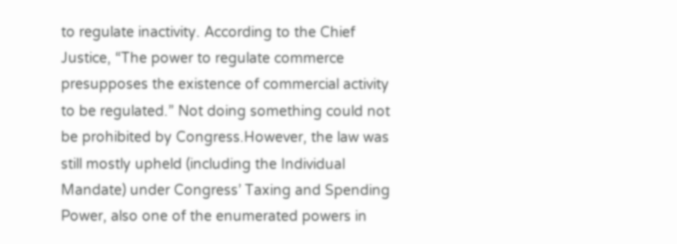to regulate inactivity. According to the Chief Justice, “The power to regulate commerce presupposes the existence of commercial activity to be regulated.” Not doing something could not be prohibited by Congress.However, the law was still mostly upheld (including the Individual Mandate) under Congress’ Taxing and Spending Power, also one of the enumerated powers in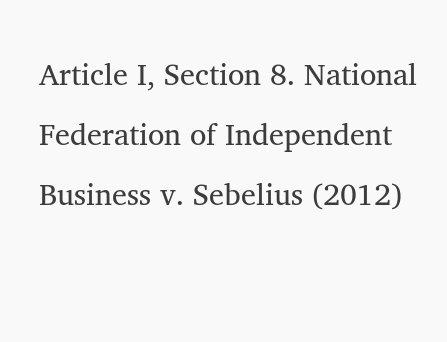Article I, Section 8. National Federation of Independent Business v. Sebelius (2012)